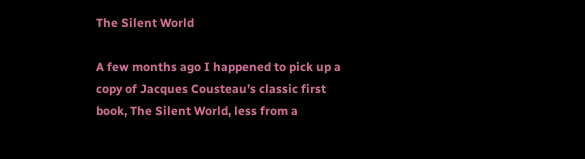The Silent World

A few months ago I happened to pick up a copy of Jacques Cousteau’s classic first book, The Silent World, less from a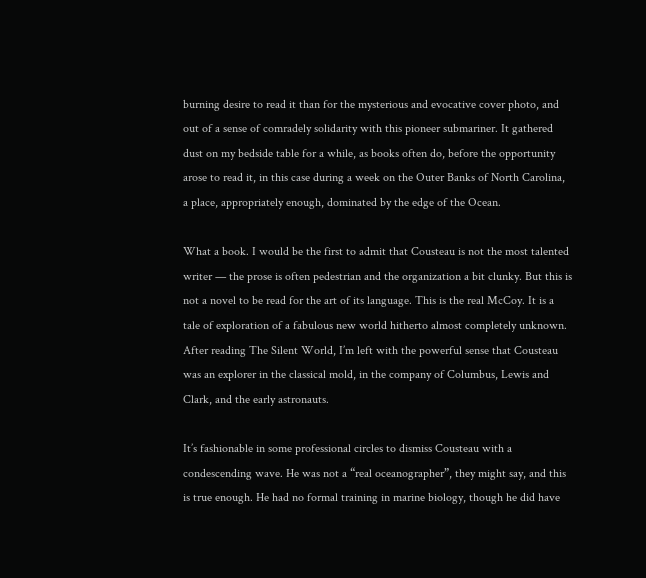burning desire to read it than for the mysterious and evocative cover photo, and out of a sense of comradely solidarity with this pioneer submariner. It gathered dust on my bedside table for a while, as books often do, before the opportunity arose to read it, in this case during a week on the Outer Banks of North Carolina, a place, appropriately enough, dominated by the edge of the Ocean.

What a book. I would be the first to admit that Cousteau is not the most talented writer — the prose is often pedestrian and the organization a bit clunky. But this is not a novel to be read for the art of its language. This is the real McCoy. It is a tale of exploration of a fabulous new world hitherto almost completely unknown. After reading The Silent World, I’m left with the powerful sense that Cousteau was an explorer in the classical mold, in the company of Columbus, Lewis and Clark, and the early astronauts.

It’s fashionable in some professional circles to dismiss Cousteau with a condescending wave. He was not a “real oceanographer”, they might say, and this is true enough. He had no formal training in marine biology, though he did have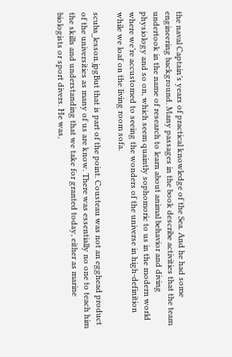the naval Captain’s years of practical knowledge of the Sea. And he had some engineering background. Many passages in the book describe activities that the team undertook in the name of research to learn about animal behavior and diving physiology and so on, which seem quaintly sophomoric to us in the modern world where we’re accustomed to seeing the wonders of the universe in high-definition while we loaf on the living room sofa.

scuba_lesson.jpgBut that is part of the point. Cousteau was not an egghead product of the universities as many of us are know. There was essentially no one to teach him the skills and understanding that we take for granted today, either as marine biologists or sport divers. He was,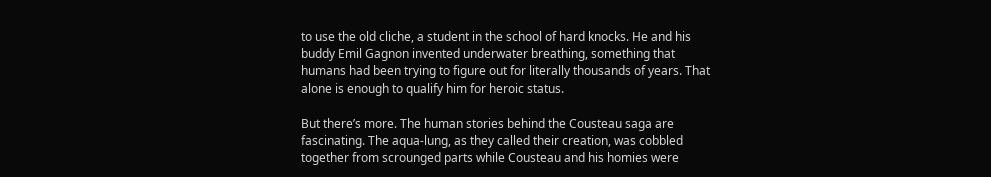to use the old cliche, a student in the school of hard knocks. He and his buddy Emil Gagnon invented underwater breathing, something that humans had been trying to figure out for literally thousands of years. That alone is enough to qualify him for heroic status.

But there’s more. The human stories behind the Cousteau saga are fascinating. The aqua-lung, as they called their creation, was cobbled together from scrounged parts while Cousteau and his homies were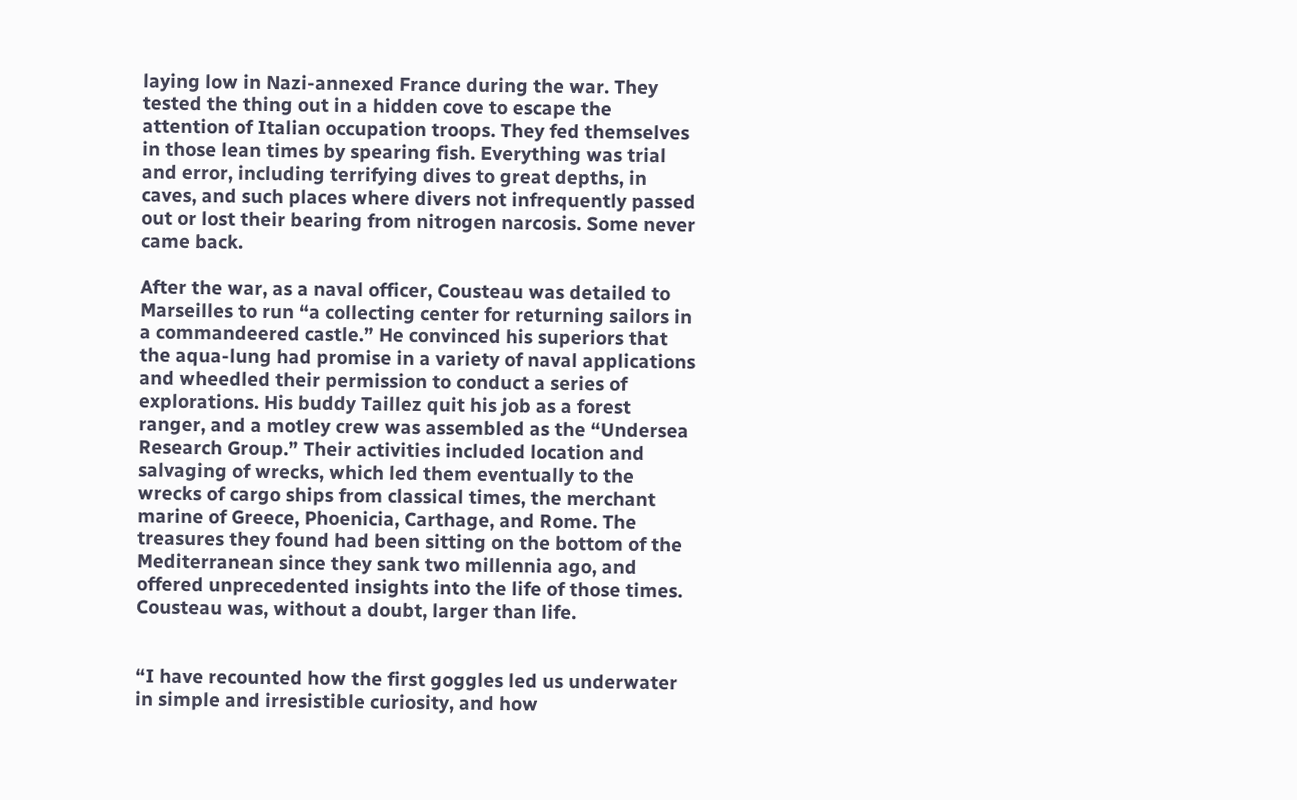laying low in Nazi-annexed France during the war. They tested the thing out in a hidden cove to escape the attention of Italian occupation troops. They fed themselves in those lean times by spearing fish. Everything was trial and error, including terrifying dives to great depths, in caves, and such places where divers not infrequently passed out or lost their bearing from nitrogen narcosis. Some never came back.

After the war, as a naval officer, Cousteau was detailed to Marseilles to run “a collecting center for returning sailors in a commandeered castle.” He convinced his superiors that the aqua-lung had promise in a variety of naval applications and wheedled their permission to conduct a series of explorations. His buddy Taillez quit his job as a forest ranger, and a motley crew was assembled as the “Undersea Research Group.” Their activities included location and salvaging of wrecks, which led them eventually to the wrecks of cargo ships from classical times, the merchant marine of Greece, Phoenicia, Carthage, and Rome. The treasures they found had been sitting on the bottom of the Mediterranean since they sank two millennia ago, and offered unprecedented insights into the life of those times. Cousteau was, without a doubt, larger than life.


“I have recounted how the first goggles led us underwater in simple and irresistible curiosity, and how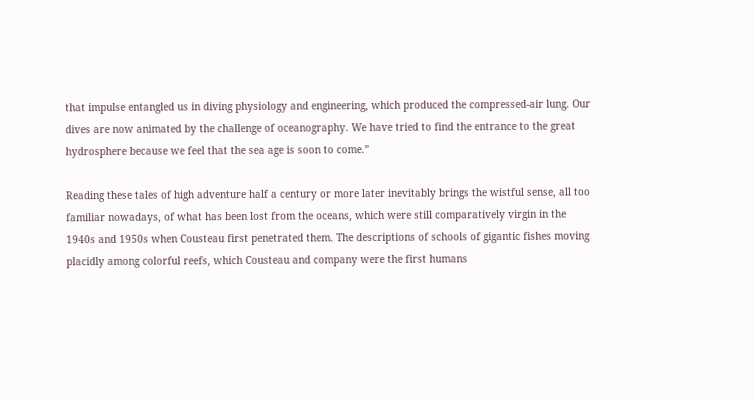that impulse entangled us in diving physiology and engineering, which produced the compressed-air lung. Our dives are now animated by the challenge of oceanography. We have tried to find the entrance to the great hydrosphere because we feel that the sea age is soon to come.”

Reading these tales of high adventure half a century or more later inevitably brings the wistful sense, all too familiar nowadays, of what has been lost from the oceans, which were still comparatively virgin in the 1940s and 1950s when Cousteau first penetrated them. The descriptions of schools of gigantic fishes moving placidly among colorful reefs, which Cousteau and company were the first humans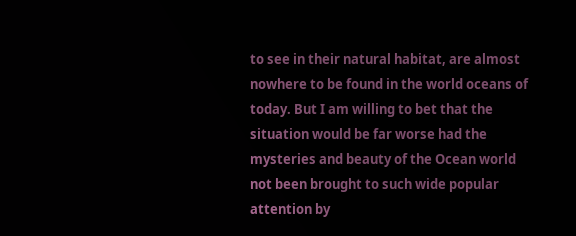to see in their natural habitat, are almost nowhere to be found in the world oceans of today. But I am willing to bet that the situation would be far worse had the mysteries and beauty of the Ocean world not been brought to such wide popular attention by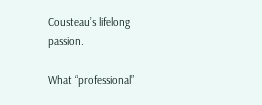Cousteau’s lifelong passion.

What “professional”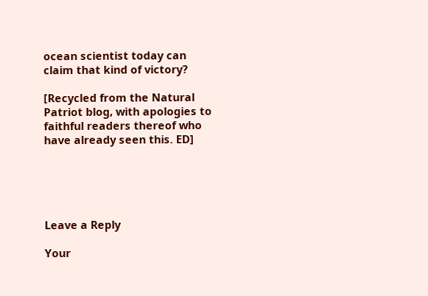ocean scientist today can claim that kind of victory?

[Recycled from the Natural Patriot blog, with apologies to faithful readers thereof who have already seen this. ED]





Leave a Reply

Your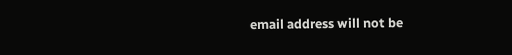email address will not be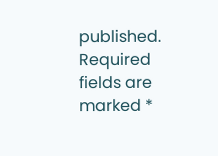published. Required fields are marked *